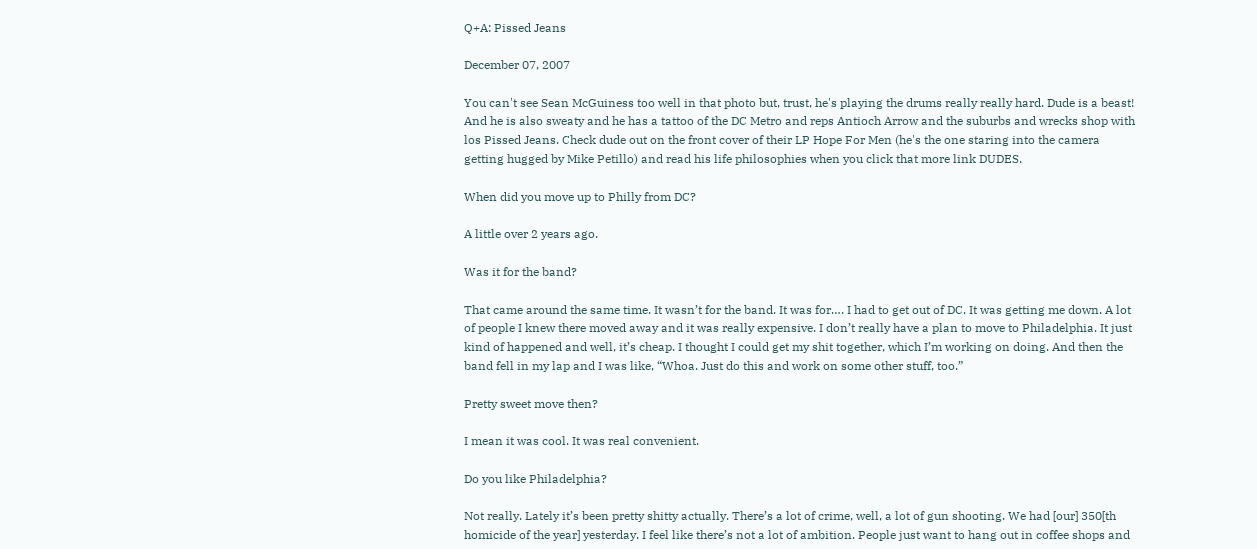Q+A: Pissed Jeans

December 07, 2007

You can't see Sean McGuiness too well in that photo but, trust, he's playing the drums really really hard. Dude is a beast! And he is also sweaty and he has a tattoo of the DC Metro and reps Antioch Arrow and the suburbs and wrecks shop with los Pissed Jeans. Check dude out on the front cover of their LP Hope For Men (he's the one staring into the camera getting hugged by Mike Petillo) and read his life philosophies when you click that more link DUDES.

When did you move up to Philly from DC?

A little over 2 years ago.

Was it for the band?

That came around the same time. It wasn’t for the band. It was for…. I had to get out of DC. It was getting me down. A lot of people I knew there moved away and it was really expensive. I don’t really have a plan to move to Philadelphia. It just kind of happened and well, it’s cheap. I thought I could get my shit together, which I’m working on doing. And then the band fell in my lap and I was like, “Whoa. Just do this and work on some other stuff, too.”

Pretty sweet move then?

I mean it was cool. It was real convenient.

Do you like Philadelphia?

Not really. Lately it’s been pretty shitty actually. There’s a lot of crime, well, a lot of gun shooting. We had [our] 350[th homicide of the year] yesterday. I feel like there’s not a lot of ambition. People just want to hang out in coffee shops and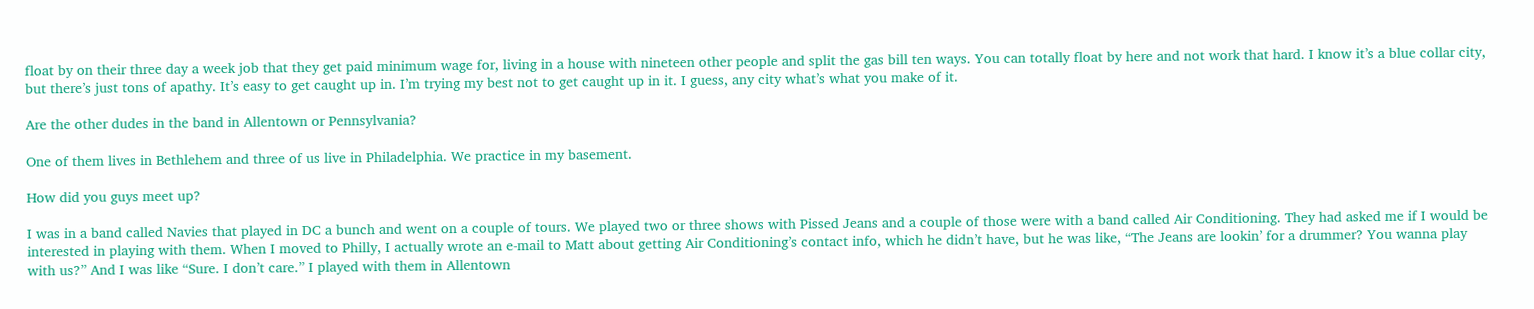float by on their three day a week job that they get paid minimum wage for, living in a house with nineteen other people and split the gas bill ten ways. You can totally float by here and not work that hard. I know it’s a blue collar city, but there’s just tons of apathy. It’s easy to get caught up in. I’m trying my best not to get caught up in it. I guess, any city what’s what you make of it.

Are the other dudes in the band in Allentown or Pennsylvania?

One of them lives in Bethlehem and three of us live in Philadelphia. We practice in my basement.

How did you guys meet up?

I was in a band called Navies that played in DC a bunch and went on a couple of tours. We played two or three shows with Pissed Jeans and a couple of those were with a band called Air Conditioning. They had asked me if I would be interested in playing with them. When I moved to Philly, I actually wrote an e-mail to Matt about getting Air Conditioning’s contact info, which he didn’t have, but he was like, “The Jeans are lookin’ for a drummer? You wanna play with us?” And I was like “Sure. I don’t care.” I played with them in Allentown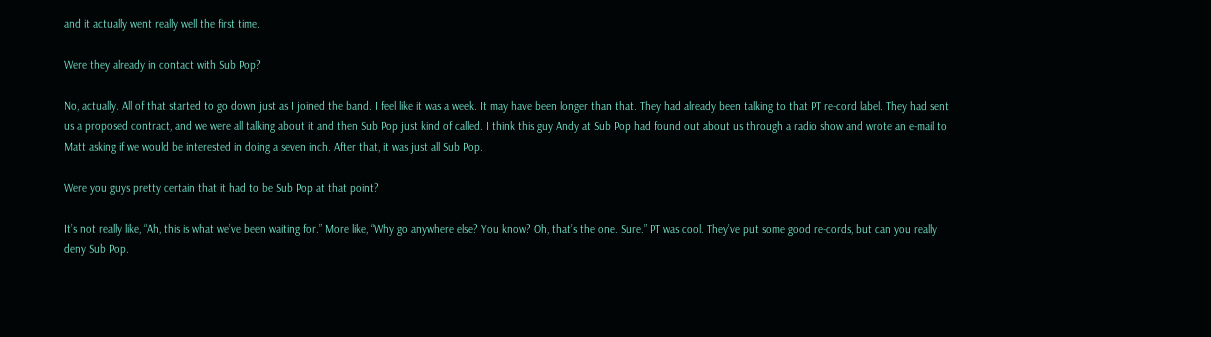and it actually went really well the first time.

Were they already in contact with Sub Pop?

No, actually. All of that started to go down just as I joined the band. I feel like it was a week. It may have been longer than that. They had already been talking to that PT re-cord label. They had sent us a proposed contract, and we were all talking about it and then Sub Pop just kind of called. I think this guy Andy at Sub Pop had found out about us through a radio show and wrote an e-mail to Matt asking if we would be interested in doing a seven inch. After that, it was just all Sub Pop.

Were you guys pretty certain that it had to be Sub Pop at that point?

It’s not really like, “Ah, this is what we’ve been waiting for.” More like, “Why go anywhere else? You know? Oh, that’s the one. Sure.” PT was cool. They’ve put some good re-cords, but can you really deny Sub Pop.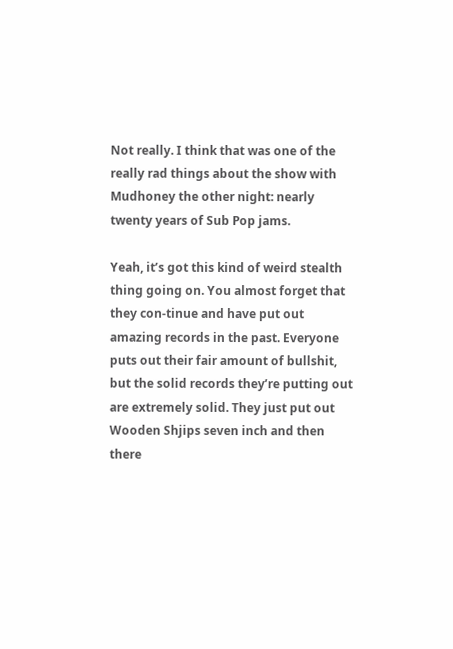Not really. I think that was one of the really rad things about the show with Mudhoney the other night: nearly twenty years of Sub Pop jams.

Yeah, it’s got this kind of weird stealth thing going on. You almost forget that they con-tinue and have put out amazing records in the past. Everyone puts out their fair amount of bullshit, but the solid records they’re putting out are extremely solid. They just put out Wooden Shjips seven inch and then there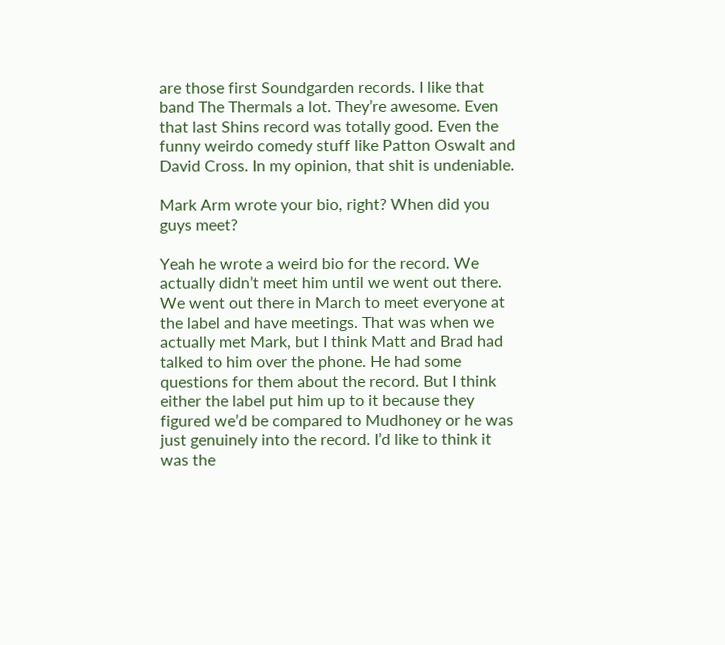are those first Soundgarden records. I like that band The Thermals a lot. They’re awesome. Even that last Shins record was totally good. Even the funny weirdo comedy stuff like Patton Oswalt and David Cross. In my opinion, that shit is undeniable.

Mark Arm wrote your bio, right? When did you guys meet?

Yeah he wrote a weird bio for the record. We actually didn’t meet him until we went out there. We went out there in March to meet everyone at the label and have meetings. That was when we actually met Mark, but I think Matt and Brad had talked to him over the phone. He had some questions for them about the record. But I think either the label put him up to it because they figured we’d be compared to Mudhoney or he was just genuinely into the record. I’d like to think it was the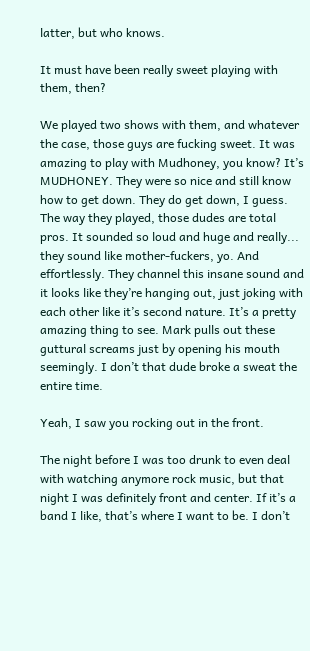latter, but who knows.

It must have been really sweet playing with them, then?

We played two shows with them, and whatever the case, those guys are fucking sweet. It was amazing to play with Mudhoney, you know? It’s MUDHONEY. They were so nice and still know how to get down. They do get down, I guess. The way they played, those dudes are total pros. It sounded so loud and huge and really... they sound like mother-fuckers, yo. And effortlessly. They channel this insane sound and it looks like they’re hanging out, just joking with each other like it’s second nature. It’s a pretty amazing thing to see. Mark pulls out these guttural screams just by opening his mouth seemingly. I don’t that dude broke a sweat the entire time.

Yeah, I saw you rocking out in the front.

The night before I was too drunk to even deal with watching anymore rock music, but that night I was definitely front and center. If it’s a band I like, that’s where I want to be. I don’t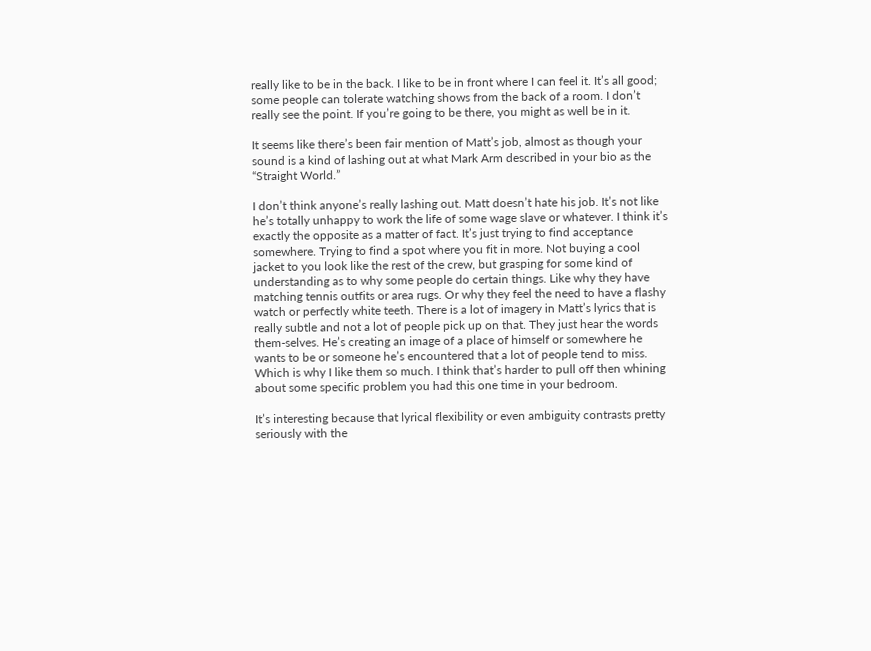really like to be in the back. I like to be in front where I can feel it. It’s all good; some people can tolerate watching shows from the back of a room. I don’t really see the point. If you’re going to be there, you might as well be in it.

It seems like there’s been fair mention of Matt’s job, almost as though your sound is a kind of lashing out at what Mark Arm described in your bio as the “Straight World.”

I don’t think anyone’s really lashing out. Matt doesn’t hate his job. It’s not like he’s totally unhappy to work the life of some wage slave or whatever. I think it’s exactly the opposite as a matter of fact. It’s just trying to find acceptance somewhere. Trying to find a spot where you fit in more. Not buying a cool jacket to you look like the rest of the crew, but grasping for some kind of understanding as to why some people do certain things. Like why they have matching tennis outfits or area rugs. Or why they feel the need to have a flashy watch or perfectly white teeth. There is a lot of imagery in Matt’s lyrics that is really subtle and not a lot of people pick up on that. They just hear the words them-selves. He’s creating an image of a place of himself or somewhere he wants to be or someone he’s encountered that a lot of people tend to miss. Which is why I like them so much. I think that’s harder to pull off then whining about some specific problem you had this one time in your bedroom.

It’s interesting because that lyrical flexibility or even ambiguity contrasts pretty seriously with the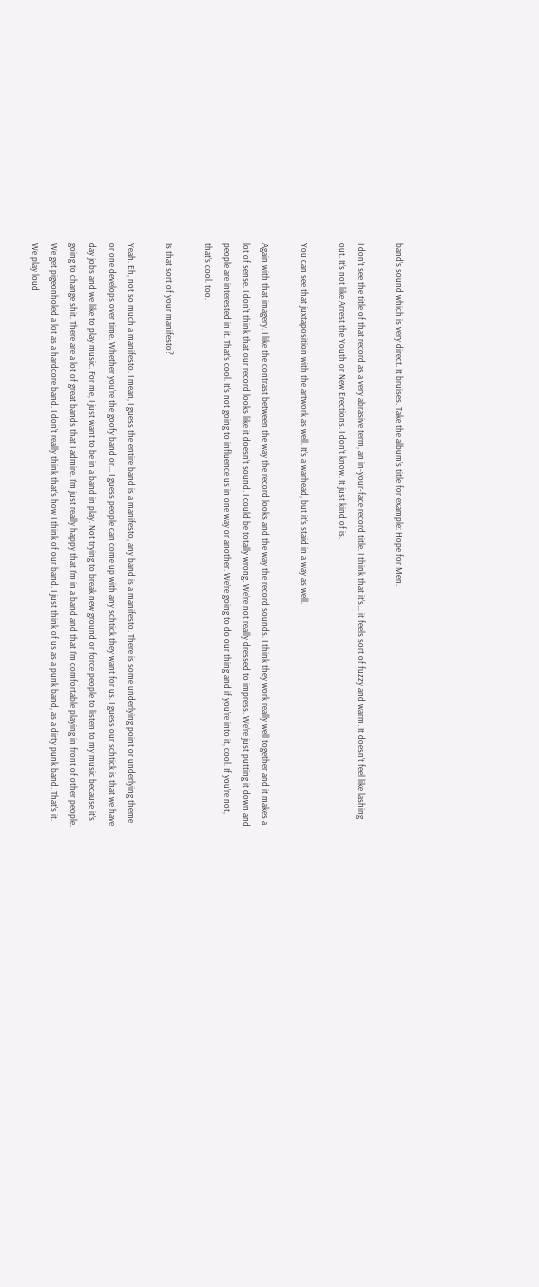band’s sound which is very direct. It bruises. Take the album’s title for example: Hope for Men.

I don’t see the title of that record as a very abrasive term, an in-your-face record title. I think that it’s... it feels sort of fuzzy and warm. It doesn’t feel like lashing out. It’s not like Arrest the Youth or New Erections. I don’t know. It just kind of is.

You can see that juxtaposition with the artwork as well. It’s a warhead, but it’s staid in a way as well.

Again with that imagery. I like the contrast between the way the record looks and the way the record sounds. I think they work really well together and it makes a lot of sense. I don’t think that our record looks like it doesn’t sound. I could be totally wrong. We’re not really dressed to impress. We’re just putting it down and people are interested in it. That’s cool. It’s not going to influence us in one way or another. We’re going to do our thing and if you’re into it, cool. If you’re not, that’s cool. too.

Is that sort of your manifesto?

Yeah. Eh, not so much a manifesto. I mean, I guess the entire band is a manifesto, any band is a manifesto. There is some underlying point or underlying theme or one develops over time. Whether you’re the goofy band or... I guess people can come up with any schtick they want for us. I guess our schtick is that we have day jobs and we like to play music. For me, I just want to be in a band in play. Not trying to break new ground or force people to listen to my music because it’s going to change shit. There are a lot of great bands that I admire. I’m just really happy that I’m in a band and that I’m comfortable playing in front of other people. We get pigeonholed a lot as a hardcore band. I don’t really think that’s how I think of our band. I just think of us as a punk band, as a dirty punk band. That’s it. We play loud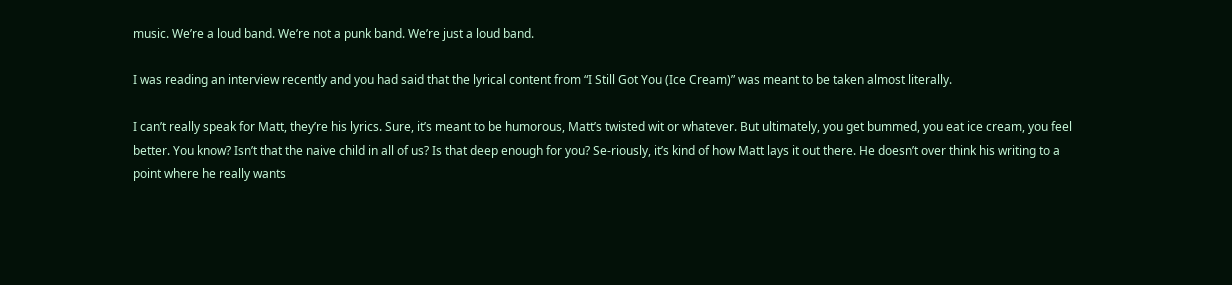music. We’re a loud band. We’re not a punk band. We’re just a loud band.

I was reading an interview recently and you had said that the lyrical content from “I Still Got You (Ice Cream)” was meant to be taken almost literally.

I can’t really speak for Matt, they’re his lyrics. Sure, it’s meant to be humorous, Matt’s twisted wit or whatever. But ultimately, you get bummed, you eat ice cream, you feel better. You know? Isn’t that the naive child in all of us? Is that deep enough for you? Se-riously, it’s kind of how Matt lays it out there. He doesn’t over think his writing to a point where he really wants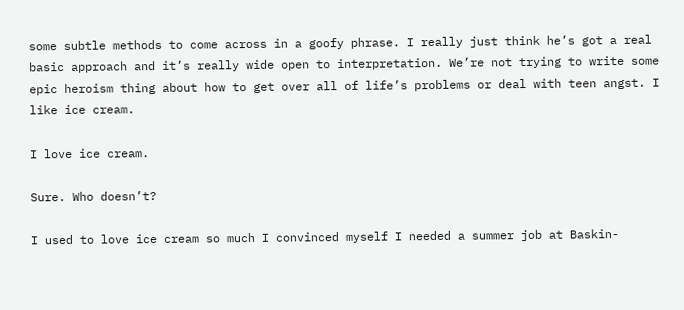some subtle methods to come across in a goofy phrase. I really just think he’s got a real basic approach and it’s really wide open to interpretation. We’re not trying to write some epic heroism thing about how to get over all of life’s problems or deal with teen angst. I like ice cream.

I love ice cream.

Sure. Who doesn’t?

I used to love ice cream so much I convinced myself I needed a summer job at Baskin-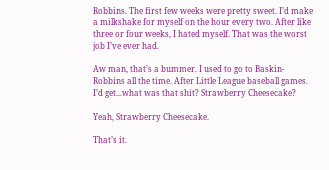Robbins. The first few weeks were pretty sweet. I’d make a milkshake for myself on the hour every two. After like three or four weeks, I hated myself. That was the worst job I’ve ever had.

Aw man, that’s a bummer. I used to go to Baskin-Robbins all the time. After Little League baseball games. I’d get...what was that shit? Strawberry Cheesecake?

Yeah, Strawberry Cheesecake.

That’s it.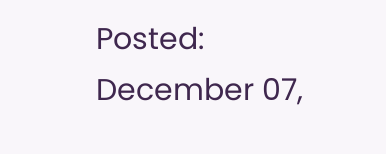Posted: December 07,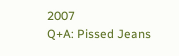2007
Q+A: Pissed Jeans